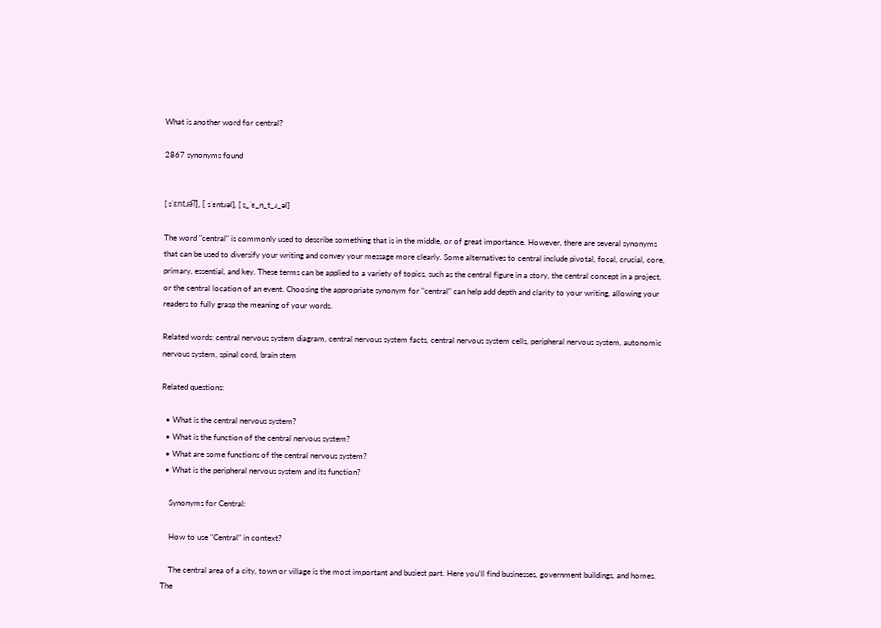What is another word for central?

2867 synonyms found


[ sˈɛntɹə͡l], [ sˈɛntɹəl], [ s_ˈɛ_n_t_ɹ_əl]

The word "central" is commonly used to describe something that is in the middle, or of great importance. However, there are several synonyms that can be used to diversify your writing and convey your message more clearly. Some alternatives to central include pivotal, focal, crucial, core, primary, essential, and key. These terms can be applied to a variety of topics, such as the central figure in a story, the central concept in a project, or the central location of an event. Choosing the appropriate synonym for "central" can help add depth and clarity to your writing, allowing your readers to fully grasp the meaning of your words.

Related words: central nervous system diagram, central nervous system facts, central nervous system cells, peripheral nervous system, autonomic nervous system, spinal cord, brain stem

Related questions:

  • What is the central nervous system?
  • What is the function of the central nervous system?
  • What are some functions of the central nervous system?
  • What is the peripheral nervous system and its function?

    Synonyms for Central:

    How to use "Central" in context?

    The central area of a city, town or village is the most important and busiest part. Here you'll find businesses, government buildings, and homes. The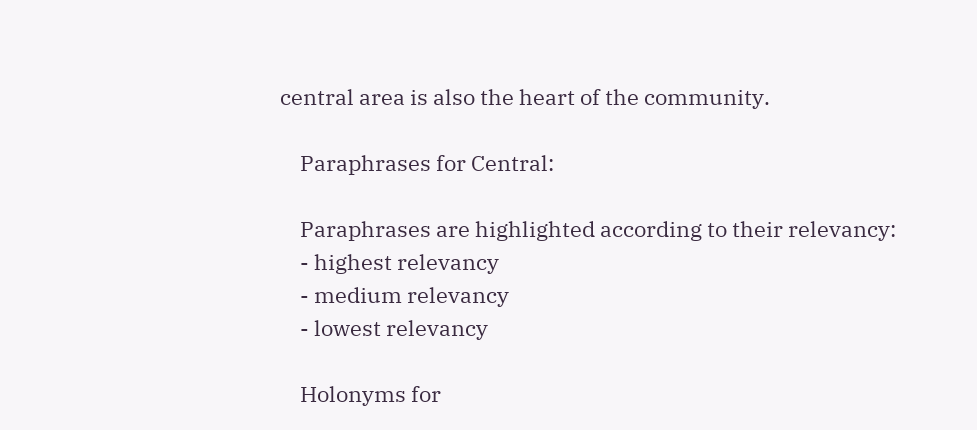central area is also the heart of the community.

    Paraphrases for Central:

    Paraphrases are highlighted according to their relevancy:
    - highest relevancy
    - medium relevancy
    - lowest relevancy

    Holonyms for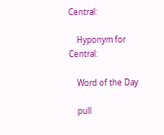Central:

    Hyponym for Central:

    Word of the Day

    pull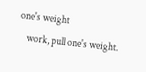one's weight
    work, pull one's weight.